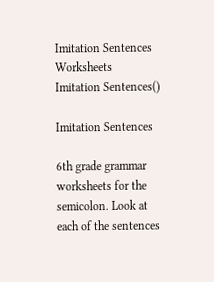Imitation Sentences Worksheets
Imitation Sentences()

Imitation Sentences

6th grade grammar worksheets for the semicolon. Look at each of the sentences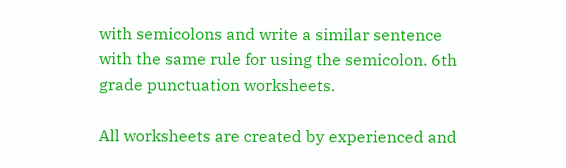with semicolons and write a similar sentence with the same rule for using the semicolon. 6th grade punctuation worksheets.

All worksheets are created by experienced and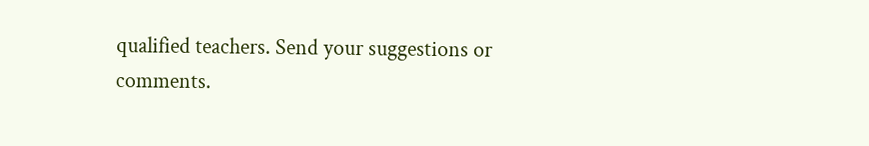qualified teachers. Send your suggestions or comments.